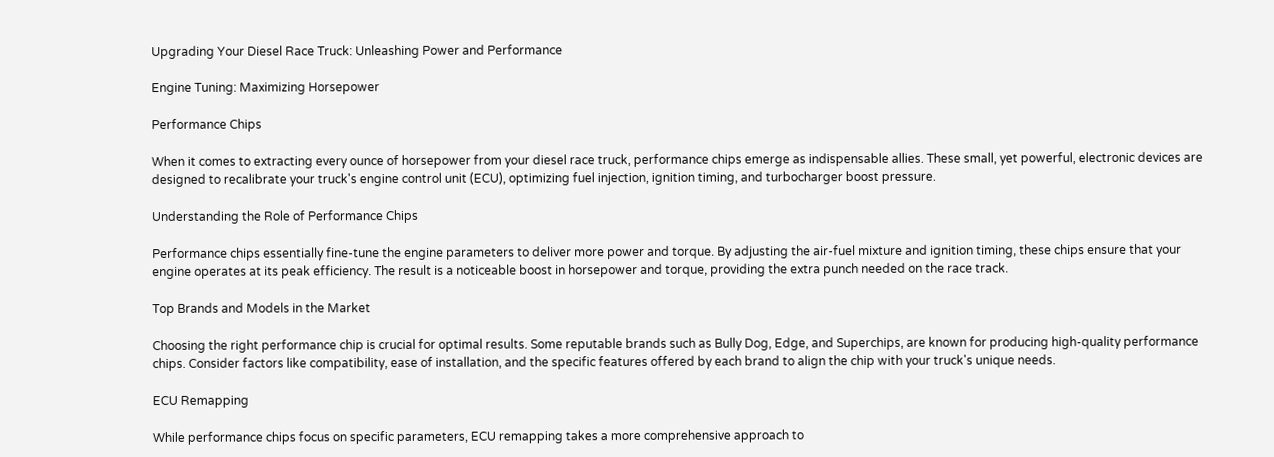Upgrading Your Diesel Race Truck: Unleashing Power and Performance

Engine Tuning: Maximizing Horsepower

Performance Chips

When it comes to extracting every ounce of horsepower from your diesel race truck, performance chips emerge as indispensable allies. These small, yet powerful, electronic devices are designed to recalibrate your truck's engine control unit (ECU), optimizing fuel injection, ignition timing, and turbocharger boost pressure.

Understanding the Role of Performance Chips

Performance chips essentially fine-tune the engine parameters to deliver more power and torque. By adjusting the air-fuel mixture and ignition timing, these chips ensure that your engine operates at its peak efficiency. The result is a noticeable boost in horsepower and torque, providing the extra punch needed on the race track.

Top Brands and Models in the Market

Choosing the right performance chip is crucial for optimal results. Some reputable brands such as Bully Dog, Edge, and Superchips, are known for producing high-quality performance chips. Consider factors like compatibility, ease of installation, and the specific features offered by each brand to align the chip with your truck's unique needs.

ECU Remapping

While performance chips focus on specific parameters, ECU remapping takes a more comprehensive approach to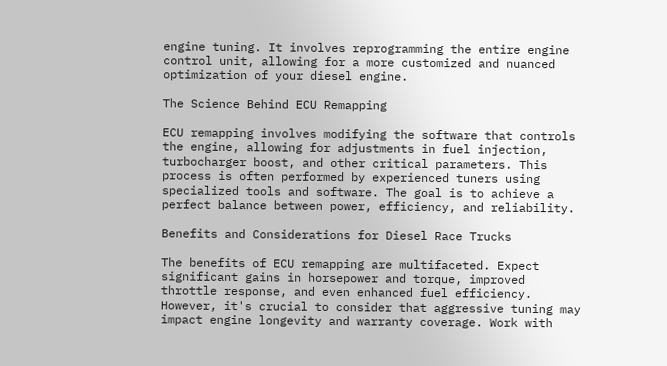engine tuning. It involves reprogramming the entire engine control unit, allowing for a more customized and nuanced optimization of your diesel engine.

The Science Behind ECU Remapping

ECU remapping involves modifying the software that controls the engine, allowing for adjustments in fuel injection, turbocharger boost, and other critical parameters. This process is often performed by experienced tuners using specialized tools and software. The goal is to achieve a perfect balance between power, efficiency, and reliability.

Benefits and Considerations for Diesel Race Trucks

The benefits of ECU remapping are multifaceted. Expect significant gains in horsepower and torque, improved throttle response, and even enhanced fuel efficiency. However, it's crucial to consider that aggressive tuning may impact engine longevity and warranty coverage. Work with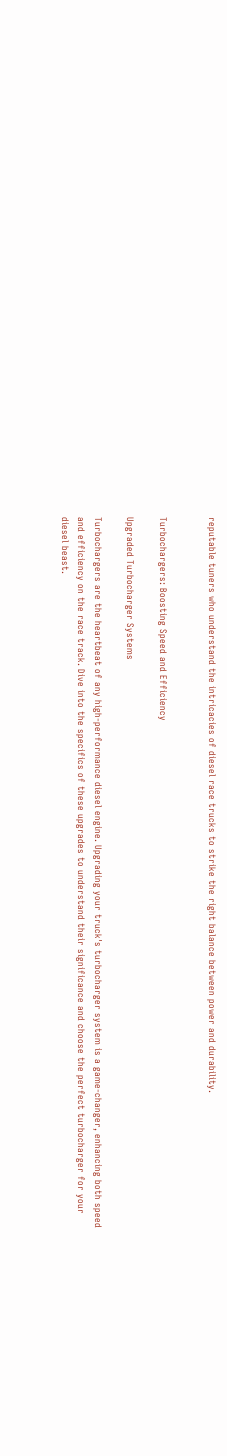reputable tuners who understand the intricacies of diesel race trucks to strike the right balance between power and durability.


Turbochargers: Boosting Speed and Efficiency

Upgraded Turbocharger Systems

Turbochargers are the heartbeat of any high-performance diesel engine. Upgrading your truck's turbocharger system is a game-changer, enhancing both speed and efficiency on the race track. Dive into the specifics of these upgrades to understand their significance and choose the perfect turbocharger for your diesel beast.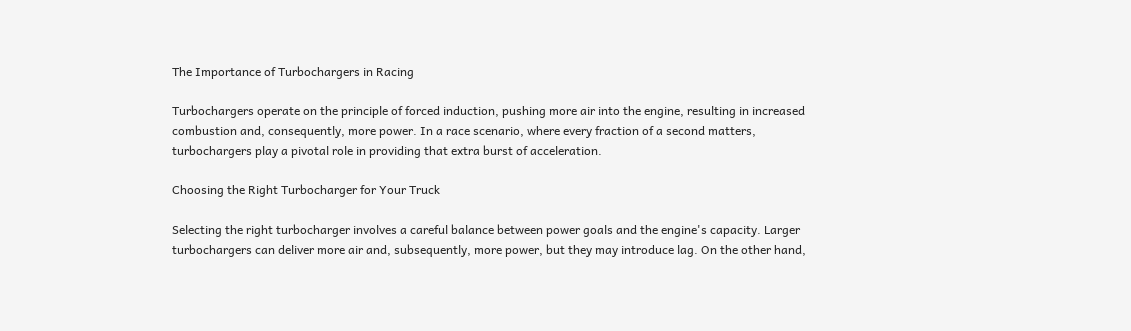The Importance of Turbochargers in Racing

Turbochargers operate on the principle of forced induction, pushing more air into the engine, resulting in increased combustion and, consequently, more power. In a race scenario, where every fraction of a second matters, turbochargers play a pivotal role in providing that extra burst of acceleration.

Choosing the Right Turbocharger for Your Truck

Selecting the right turbocharger involves a careful balance between power goals and the engine's capacity. Larger turbochargers can deliver more air and, subsequently, more power, but they may introduce lag. On the other hand,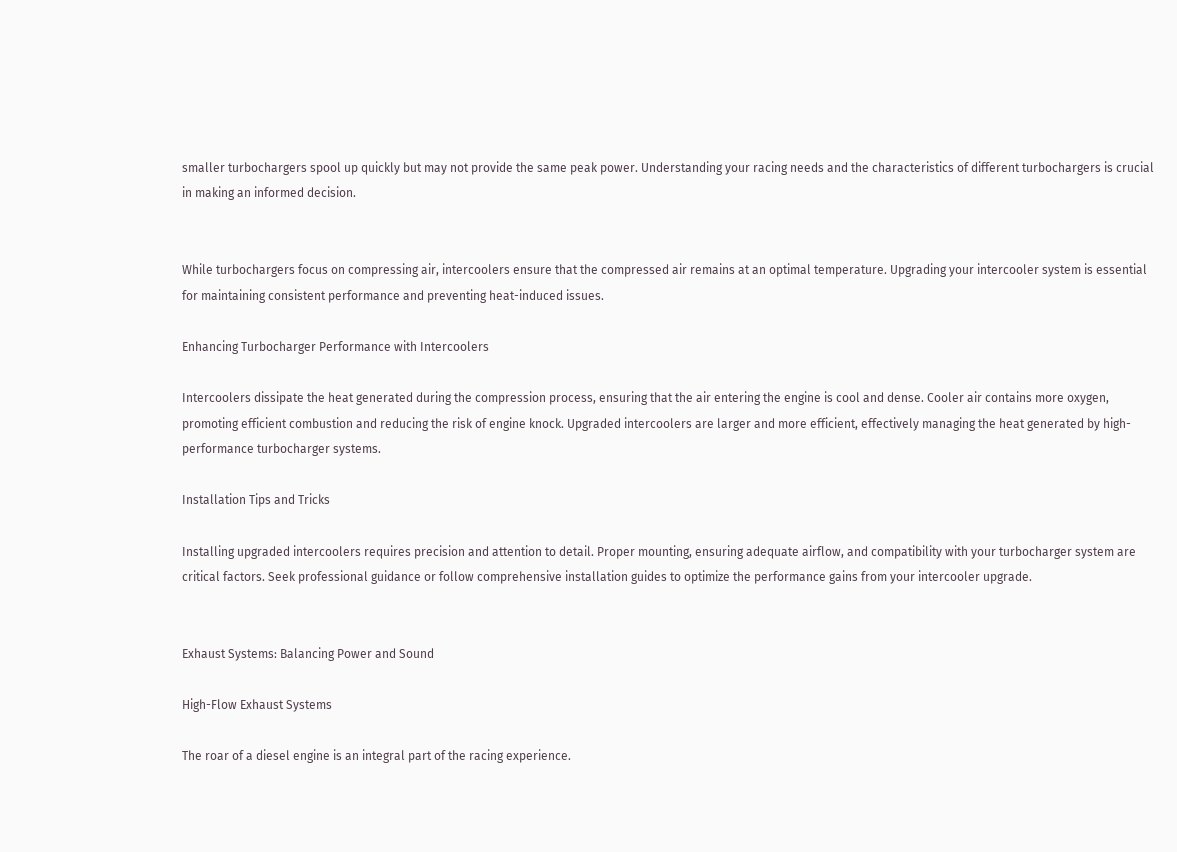smaller turbochargers spool up quickly but may not provide the same peak power. Understanding your racing needs and the characteristics of different turbochargers is crucial in making an informed decision.


While turbochargers focus on compressing air, intercoolers ensure that the compressed air remains at an optimal temperature. Upgrading your intercooler system is essential for maintaining consistent performance and preventing heat-induced issues.

Enhancing Turbocharger Performance with Intercoolers

Intercoolers dissipate the heat generated during the compression process, ensuring that the air entering the engine is cool and dense. Cooler air contains more oxygen, promoting efficient combustion and reducing the risk of engine knock. Upgraded intercoolers are larger and more efficient, effectively managing the heat generated by high-performance turbocharger systems.

Installation Tips and Tricks

Installing upgraded intercoolers requires precision and attention to detail. Proper mounting, ensuring adequate airflow, and compatibility with your turbocharger system are critical factors. Seek professional guidance or follow comprehensive installation guides to optimize the performance gains from your intercooler upgrade.


Exhaust Systems: Balancing Power and Sound

High-Flow Exhaust Systems

The roar of a diesel engine is an integral part of the racing experience.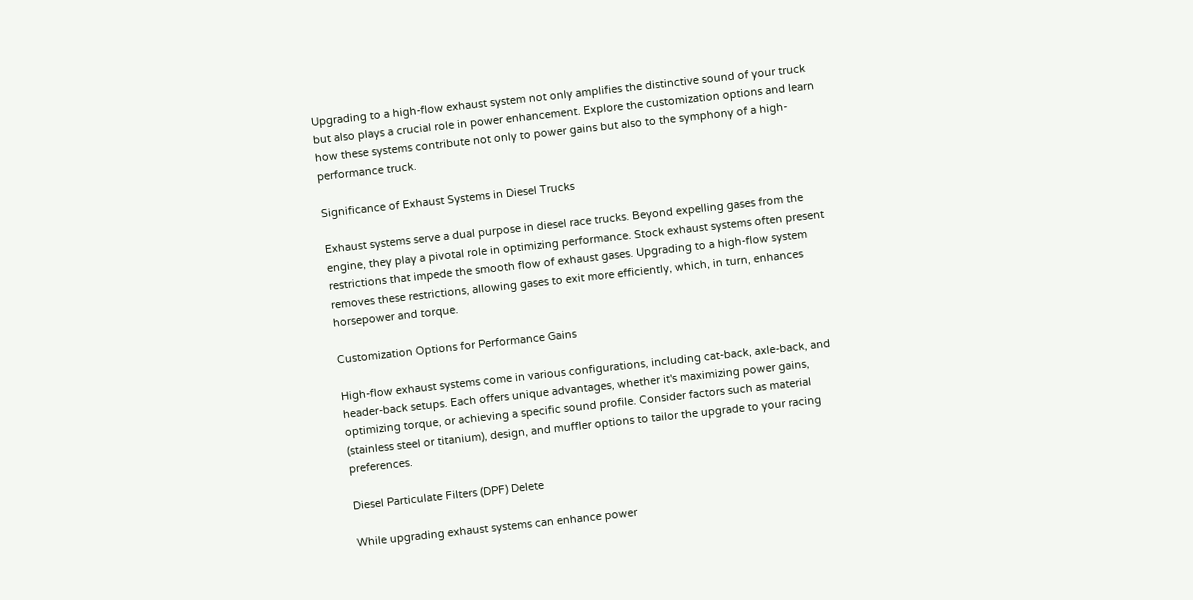Upgrading to a high-flow exhaust system not only amplifies the distinctive sound of your truck but also plays a crucial role in power enhancement. Explore the customization options and learn how these systems contribute not only to power gains but also to the symphony of a high-performance truck.

Significance of Exhaust Systems in Diesel Trucks

Exhaust systems serve a dual purpose in diesel race trucks. Beyond expelling gases from the engine, they play a pivotal role in optimizing performance. Stock exhaust systems often present restrictions that impede the smooth flow of exhaust gases. Upgrading to a high-flow system removes these restrictions, allowing gases to exit more efficiently, which, in turn, enhances horsepower and torque.

Customization Options for Performance Gains

High-flow exhaust systems come in various configurations, including cat-back, axle-back, and header-back setups. Each offers unique advantages, whether it's maximizing power gains, optimizing torque, or achieving a specific sound profile. Consider factors such as material (stainless steel or titanium), design, and muffler options to tailor the upgrade to your racing preferences.

Diesel Particulate Filters (DPF) Delete

While upgrading exhaust systems can enhance power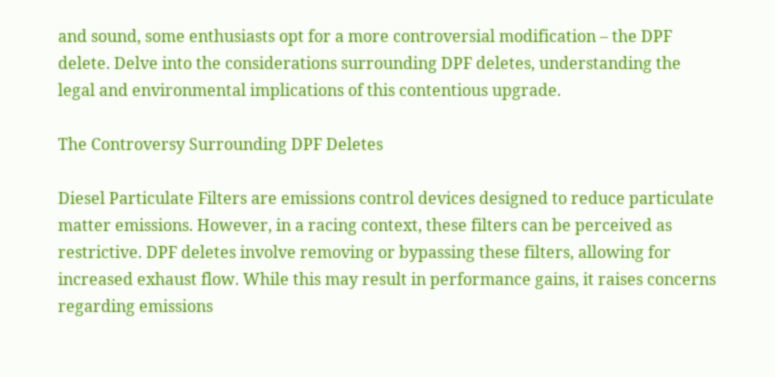and sound, some enthusiasts opt for a more controversial modification – the DPF delete. Delve into the considerations surrounding DPF deletes, understanding the legal and environmental implications of this contentious upgrade.

The Controversy Surrounding DPF Deletes

Diesel Particulate Filters are emissions control devices designed to reduce particulate matter emissions. However, in a racing context, these filters can be perceived as restrictive. DPF deletes involve removing or bypassing these filters, allowing for increased exhaust flow. While this may result in performance gains, it raises concerns regarding emissions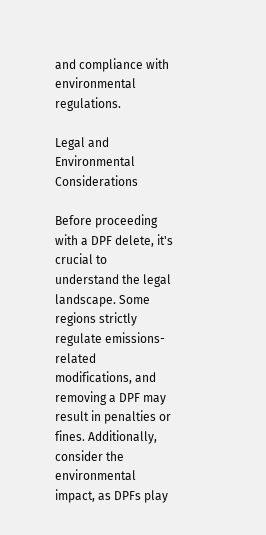and compliance with environmental regulations.

Legal and Environmental Considerations

Before proceeding with a DPF delete, it's crucial to understand the legal landscape. Some regions strictly regulate emissions-related modifications, and removing a DPF may result in penalties or fines. Additionally, consider the environmental impact, as DPFs play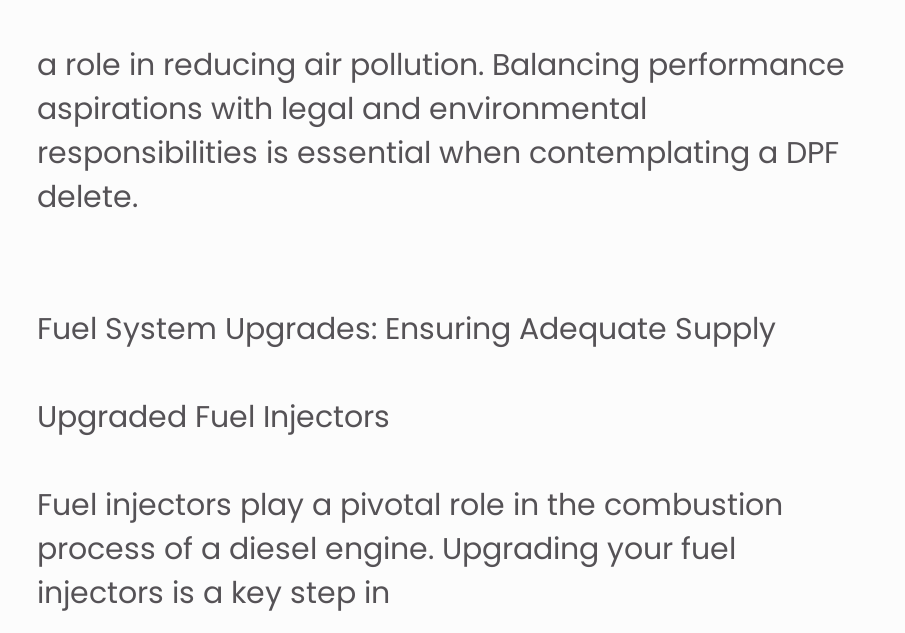a role in reducing air pollution. Balancing performance aspirations with legal and environmental responsibilities is essential when contemplating a DPF delete.


Fuel System Upgrades: Ensuring Adequate Supply

Upgraded Fuel Injectors

Fuel injectors play a pivotal role in the combustion process of a diesel engine. Upgrading your fuel injectors is a key step in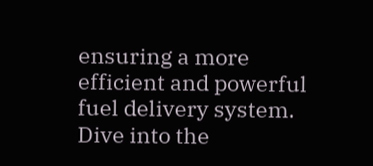ensuring a more efficient and powerful fuel delivery system. Dive into the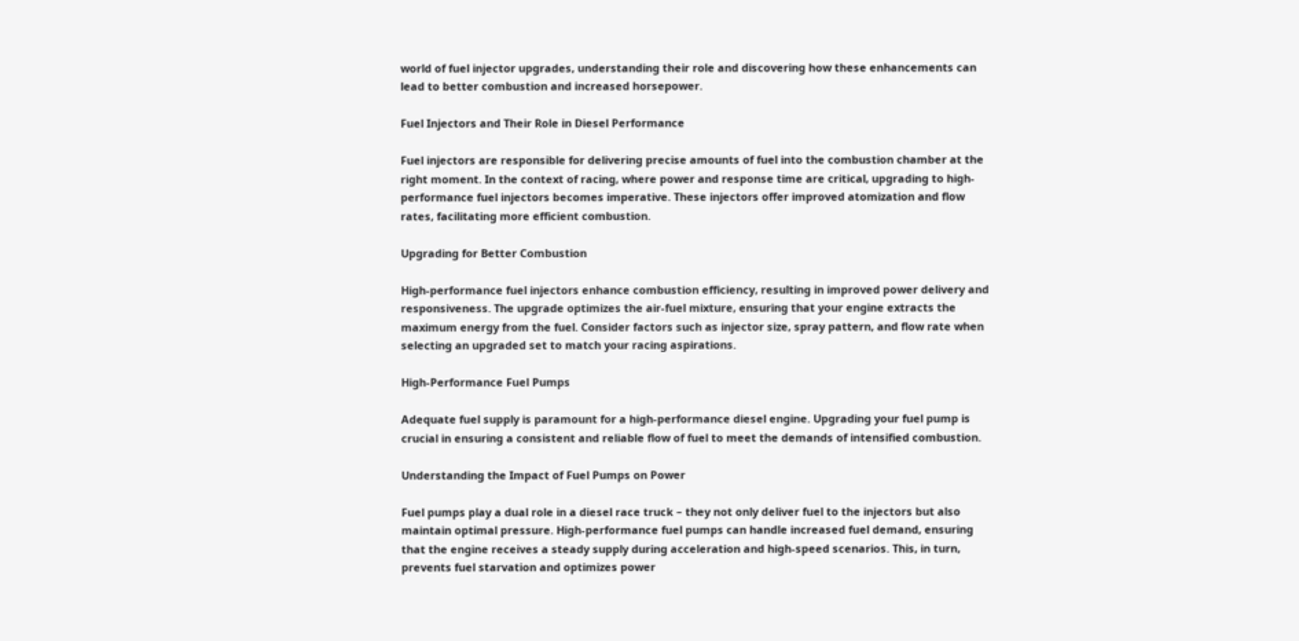world of fuel injector upgrades, understanding their role and discovering how these enhancements can lead to better combustion and increased horsepower.

Fuel Injectors and Their Role in Diesel Performance

Fuel injectors are responsible for delivering precise amounts of fuel into the combustion chamber at the right moment. In the context of racing, where power and response time are critical, upgrading to high-performance fuel injectors becomes imperative. These injectors offer improved atomization and flow rates, facilitating more efficient combustion.

Upgrading for Better Combustion

High-performance fuel injectors enhance combustion efficiency, resulting in improved power delivery and responsiveness. The upgrade optimizes the air-fuel mixture, ensuring that your engine extracts the maximum energy from the fuel. Consider factors such as injector size, spray pattern, and flow rate when selecting an upgraded set to match your racing aspirations.

High-Performance Fuel Pumps

Adequate fuel supply is paramount for a high-performance diesel engine. Upgrading your fuel pump is crucial in ensuring a consistent and reliable flow of fuel to meet the demands of intensified combustion.

Understanding the Impact of Fuel Pumps on Power

Fuel pumps play a dual role in a diesel race truck – they not only deliver fuel to the injectors but also maintain optimal pressure. High-performance fuel pumps can handle increased fuel demand, ensuring that the engine receives a steady supply during acceleration and high-speed scenarios. This, in turn, prevents fuel starvation and optimizes power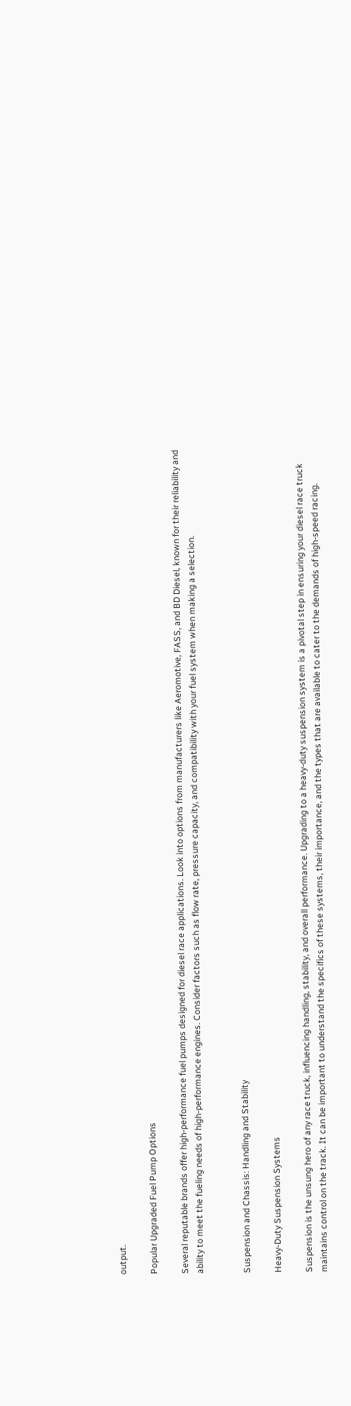output.

Popular Upgraded Fuel Pump Options

Several reputable brands offer high-performance fuel pumps designed for diesel race applications. Look into options from manufacturers like Aeromotive, FASS, and BD Diesel, known for their reliability and ability to meet the fueling needs of high-performance engines. Consider factors such as flow rate, pressure capacity, and compatibility with your fuel system when making a selection.


Suspension and Chassis: Handling and Stability

Heavy-Duty Suspension Systems

Suspension is the unsung hero of any race truck, influencing handling, stability, and overall performance. Upgrading to a heavy-duty suspension system is a pivotal step in ensuring your diesel race truck maintains control on the track. It can be important to understand the specifics of these systems, their importance, and the types that are available to cater to the demands of high-speed racing.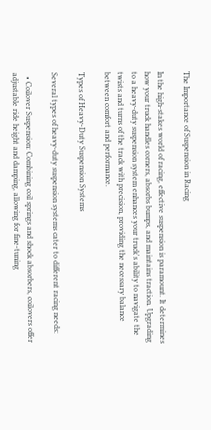The Importance of Suspension in Racing

In the high-stakes world of racing, effective suspension is paramount. It determines how your truck handles corners, absorbs bumps, and maintains traction. Upgrading to a heavy-duty suspension system enhances your truck's ability to navigate the twists and turns of the track with precision, providing the necessary balance between comfort and performance.

Types of Heavy-Duty Suspension Systems

Several types of heavy-duty suspension systems cater to different racing needs:

  • Coilover Suspension: Combining coil springs and shock absorbers, coilovers offer adjustable ride height and damping, allowing for fine-tuning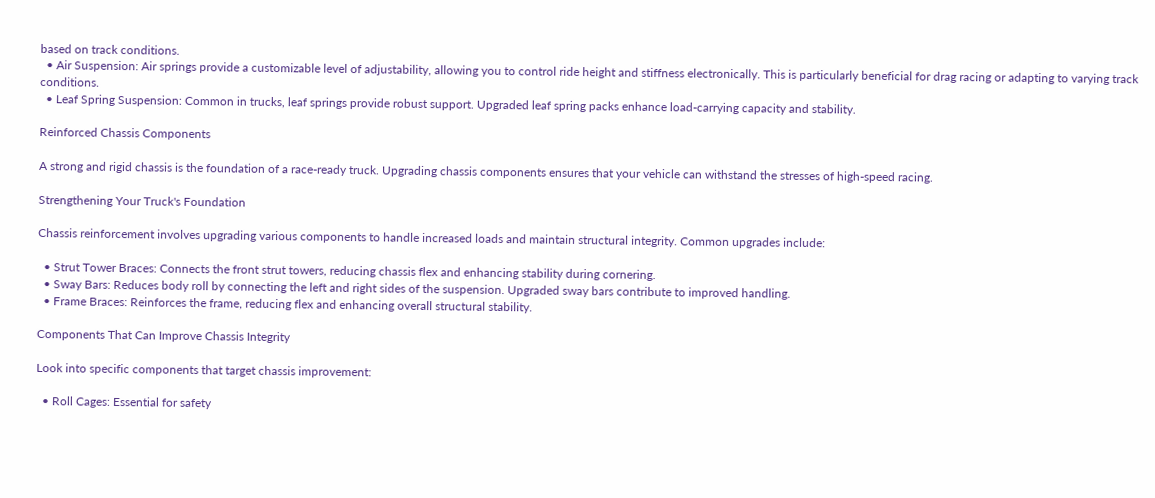based on track conditions.
  • Air Suspension: Air springs provide a customizable level of adjustability, allowing you to control ride height and stiffness electronically. This is particularly beneficial for drag racing or adapting to varying track conditions.
  • Leaf Spring Suspension: Common in trucks, leaf springs provide robust support. Upgraded leaf spring packs enhance load-carrying capacity and stability.

Reinforced Chassis Components

A strong and rigid chassis is the foundation of a race-ready truck. Upgrading chassis components ensures that your vehicle can withstand the stresses of high-speed racing.

Strengthening Your Truck's Foundation

Chassis reinforcement involves upgrading various components to handle increased loads and maintain structural integrity. Common upgrades include:

  • Strut Tower Braces: Connects the front strut towers, reducing chassis flex and enhancing stability during cornering.
  • Sway Bars: Reduces body roll by connecting the left and right sides of the suspension. Upgraded sway bars contribute to improved handling.
  • Frame Braces: Reinforces the frame, reducing flex and enhancing overall structural stability.

Components That Can Improve Chassis Integrity

Look into specific components that target chassis improvement:

  • Roll Cages: Essential for safety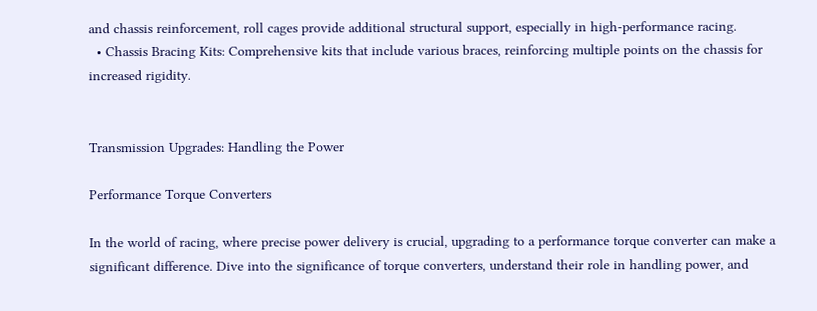and chassis reinforcement, roll cages provide additional structural support, especially in high-performance racing.
  • Chassis Bracing Kits: Comprehensive kits that include various braces, reinforcing multiple points on the chassis for increased rigidity.


Transmission Upgrades: Handling the Power

Performance Torque Converters

In the world of racing, where precise power delivery is crucial, upgrading to a performance torque converter can make a significant difference. Dive into the significance of torque converters, understand their role in handling power, and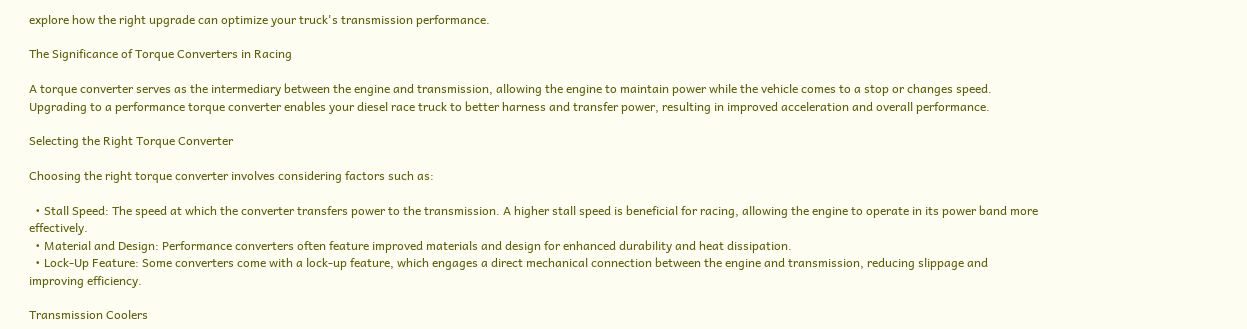explore how the right upgrade can optimize your truck's transmission performance.

The Significance of Torque Converters in Racing

A torque converter serves as the intermediary between the engine and transmission, allowing the engine to maintain power while the vehicle comes to a stop or changes speed. Upgrading to a performance torque converter enables your diesel race truck to better harness and transfer power, resulting in improved acceleration and overall performance.

Selecting the Right Torque Converter

Choosing the right torque converter involves considering factors such as:

  • Stall Speed: The speed at which the converter transfers power to the transmission. A higher stall speed is beneficial for racing, allowing the engine to operate in its power band more effectively.
  • Material and Design: Performance converters often feature improved materials and design for enhanced durability and heat dissipation.
  • Lock-Up Feature: Some converters come with a lock-up feature, which engages a direct mechanical connection between the engine and transmission, reducing slippage and improving efficiency.

Transmission Coolers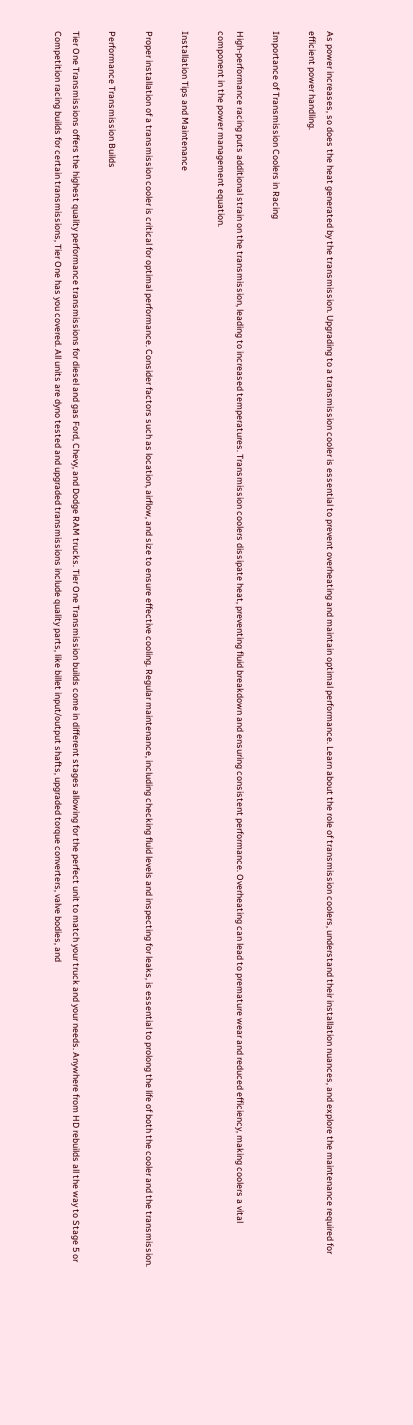As power increases, so does the heat generated by the transmission. Upgrading to a transmission cooler is essential to prevent overheating and maintain optimal performance. Learn about the role of transmission coolers, understand their installation nuances, and explore the maintenance required for efficient power handling.

Importance of Transmission Coolers in Racing

High-performance racing puts additional strain on the transmission, leading to increased temperatures. Transmission coolers dissipate heat, preventing fluid breakdown and ensuring consistent performance. Overheating can lead to premature wear and reduced efficiency, making coolers a vital component in the power management equation.

Installation Tips and Maintenance

Proper installation of a transmission cooler is critical for optimal performance. Consider factors such as location, airflow, and size to ensure effective cooling. Regular maintenance, including checking fluid levels and inspecting for leaks, is essential to prolong the life of both the cooler and the transmission.

Performance Transmission Builds

Tier One Transmissions offers the highest quality performance transmissions for diesel and gas Ford, Chevy, and Dodge RAM trucks. Tier One Transmission builds come in different stages allowing for the perfect unit to match your truck and your needs. Anywhere from HD rebuilds all the way to Stage 5 or Competition racing builds for certain transmissions, Tier One has you covered. All units are dyno tested and upgraded transmissions include quality parts, like billet input/output shafts, upgraded torque converters, valve bodies, and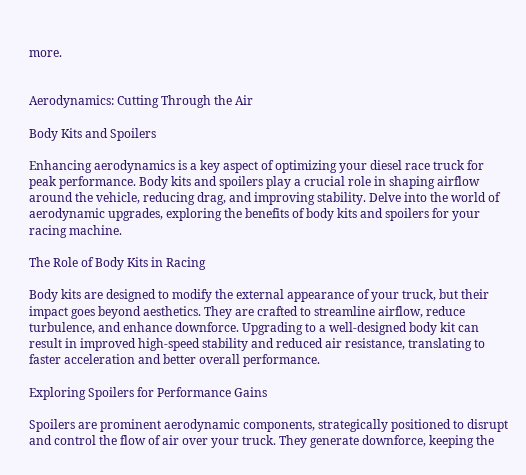more.


Aerodynamics: Cutting Through the Air

Body Kits and Spoilers

Enhancing aerodynamics is a key aspect of optimizing your diesel race truck for peak performance. Body kits and spoilers play a crucial role in shaping airflow around the vehicle, reducing drag, and improving stability. Delve into the world of aerodynamic upgrades, exploring the benefits of body kits and spoilers for your racing machine.

The Role of Body Kits in Racing

Body kits are designed to modify the external appearance of your truck, but their impact goes beyond aesthetics. They are crafted to streamline airflow, reduce turbulence, and enhance downforce. Upgrading to a well-designed body kit can result in improved high-speed stability and reduced air resistance, translating to faster acceleration and better overall performance.

Exploring Spoilers for Performance Gains

Spoilers are prominent aerodynamic components, strategically positioned to disrupt and control the flow of air over your truck. They generate downforce, keeping the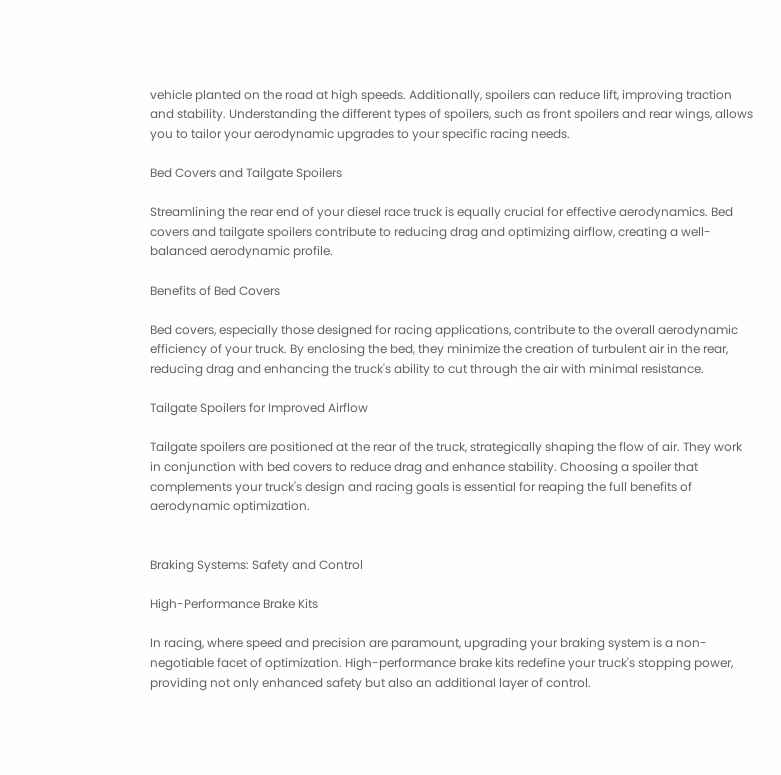vehicle planted on the road at high speeds. Additionally, spoilers can reduce lift, improving traction and stability. Understanding the different types of spoilers, such as front spoilers and rear wings, allows you to tailor your aerodynamic upgrades to your specific racing needs.

Bed Covers and Tailgate Spoilers

Streamlining the rear end of your diesel race truck is equally crucial for effective aerodynamics. Bed covers and tailgate spoilers contribute to reducing drag and optimizing airflow, creating a well-balanced aerodynamic profile.

Benefits of Bed Covers

Bed covers, especially those designed for racing applications, contribute to the overall aerodynamic efficiency of your truck. By enclosing the bed, they minimize the creation of turbulent air in the rear, reducing drag and enhancing the truck's ability to cut through the air with minimal resistance.

Tailgate Spoilers for Improved Airflow

Tailgate spoilers are positioned at the rear of the truck, strategically shaping the flow of air. They work in conjunction with bed covers to reduce drag and enhance stability. Choosing a spoiler that complements your truck's design and racing goals is essential for reaping the full benefits of aerodynamic optimization.


Braking Systems: Safety and Control

High-Performance Brake Kits

In racing, where speed and precision are paramount, upgrading your braking system is a non-negotiable facet of optimization. High-performance brake kits redefine your truck's stopping power, providing not only enhanced safety but also an additional layer of control.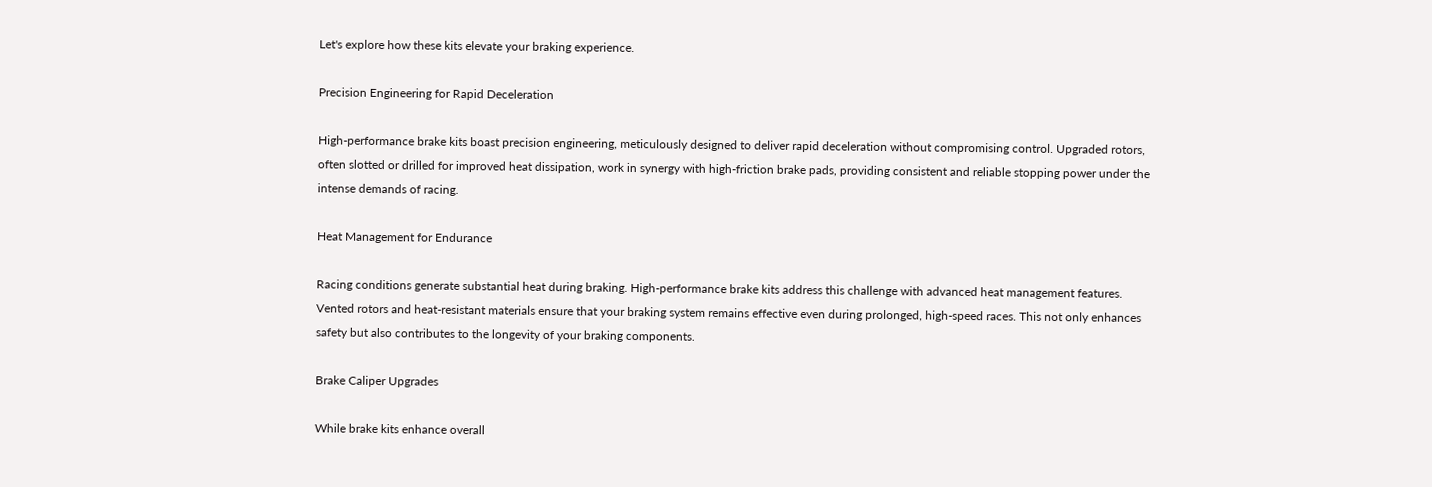Let's explore how these kits elevate your braking experience.

Precision Engineering for Rapid Deceleration

High-performance brake kits boast precision engineering, meticulously designed to deliver rapid deceleration without compromising control. Upgraded rotors, often slotted or drilled for improved heat dissipation, work in synergy with high-friction brake pads, providing consistent and reliable stopping power under the intense demands of racing.

Heat Management for Endurance

Racing conditions generate substantial heat during braking. High-performance brake kits address this challenge with advanced heat management features. Vented rotors and heat-resistant materials ensure that your braking system remains effective even during prolonged, high-speed races. This not only enhances safety but also contributes to the longevity of your braking components.

Brake Caliper Upgrades

While brake kits enhance overall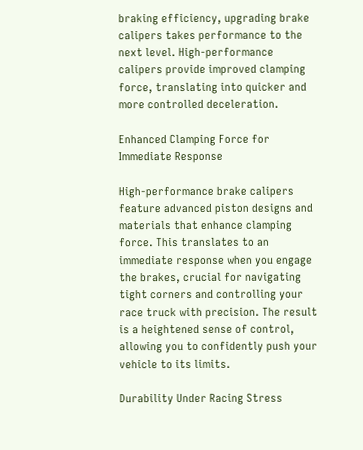braking efficiency, upgrading brake calipers takes performance to the next level. High-performance calipers provide improved clamping force, translating into quicker and more controlled deceleration.

Enhanced Clamping Force for Immediate Response

High-performance brake calipers feature advanced piston designs and materials that enhance clamping force. This translates to an immediate response when you engage the brakes, crucial for navigating tight corners and controlling your race truck with precision. The result is a heightened sense of control, allowing you to confidently push your vehicle to its limits.

Durability Under Racing Stress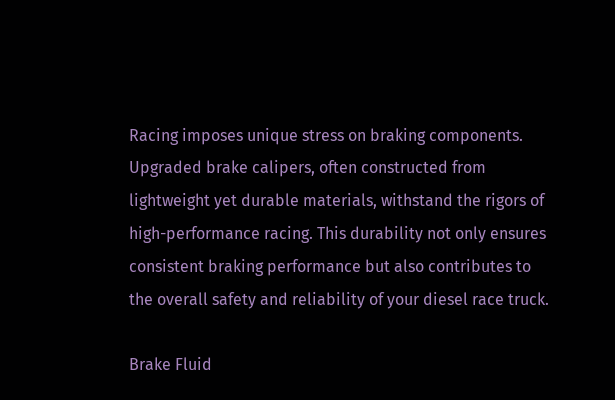Racing imposes unique stress on braking components. Upgraded brake calipers, often constructed from lightweight yet durable materials, withstand the rigors of high-performance racing. This durability not only ensures consistent braking performance but also contributes to the overall safety and reliability of your diesel race truck.

Brake Fluid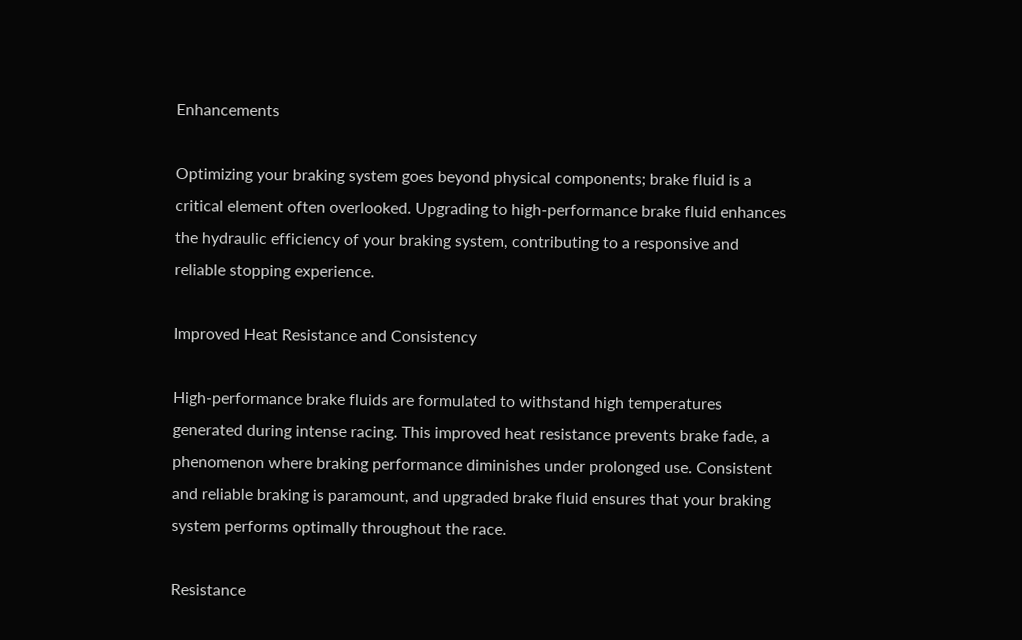Enhancements

Optimizing your braking system goes beyond physical components; brake fluid is a critical element often overlooked. Upgrading to high-performance brake fluid enhances the hydraulic efficiency of your braking system, contributing to a responsive and reliable stopping experience.

Improved Heat Resistance and Consistency

High-performance brake fluids are formulated to withstand high temperatures generated during intense racing. This improved heat resistance prevents brake fade, a phenomenon where braking performance diminishes under prolonged use. Consistent and reliable braking is paramount, and upgraded brake fluid ensures that your braking system performs optimally throughout the race.

Resistance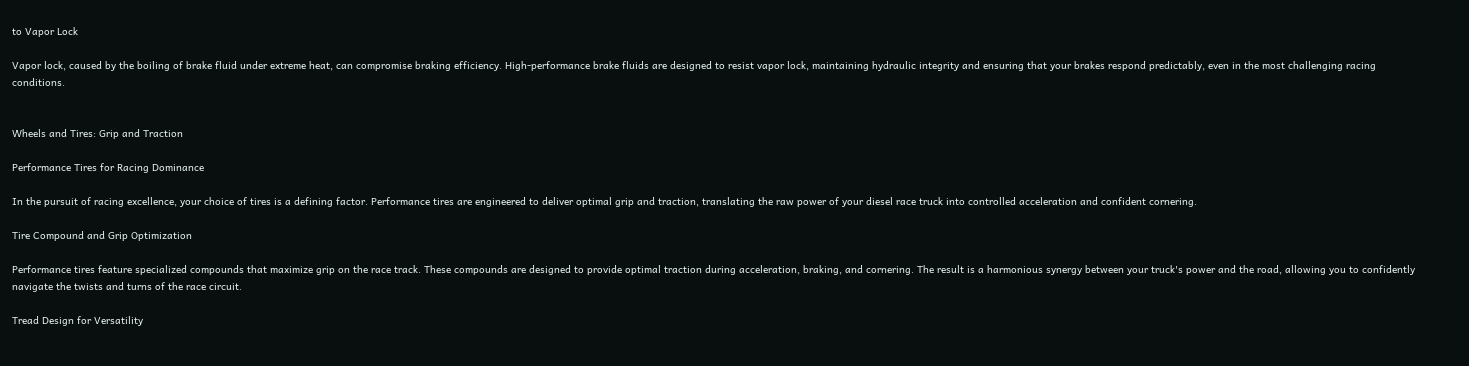to Vapor Lock

Vapor lock, caused by the boiling of brake fluid under extreme heat, can compromise braking efficiency. High-performance brake fluids are designed to resist vapor lock, maintaining hydraulic integrity and ensuring that your brakes respond predictably, even in the most challenging racing conditions.


Wheels and Tires: Grip and Traction

Performance Tires for Racing Dominance

In the pursuit of racing excellence, your choice of tires is a defining factor. Performance tires are engineered to deliver optimal grip and traction, translating the raw power of your diesel race truck into controlled acceleration and confident cornering.

Tire Compound and Grip Optimization

Performance tires feature specialized compounds that maximize grip on the race track. These compounds are designed to provide optimal traction during acceleration, braking, and cornering. The result is a harmonious synergy between your truck's power and the road, allowing you to confidently navigate the twists and turns of the race circuit.

Tread Design for Versatility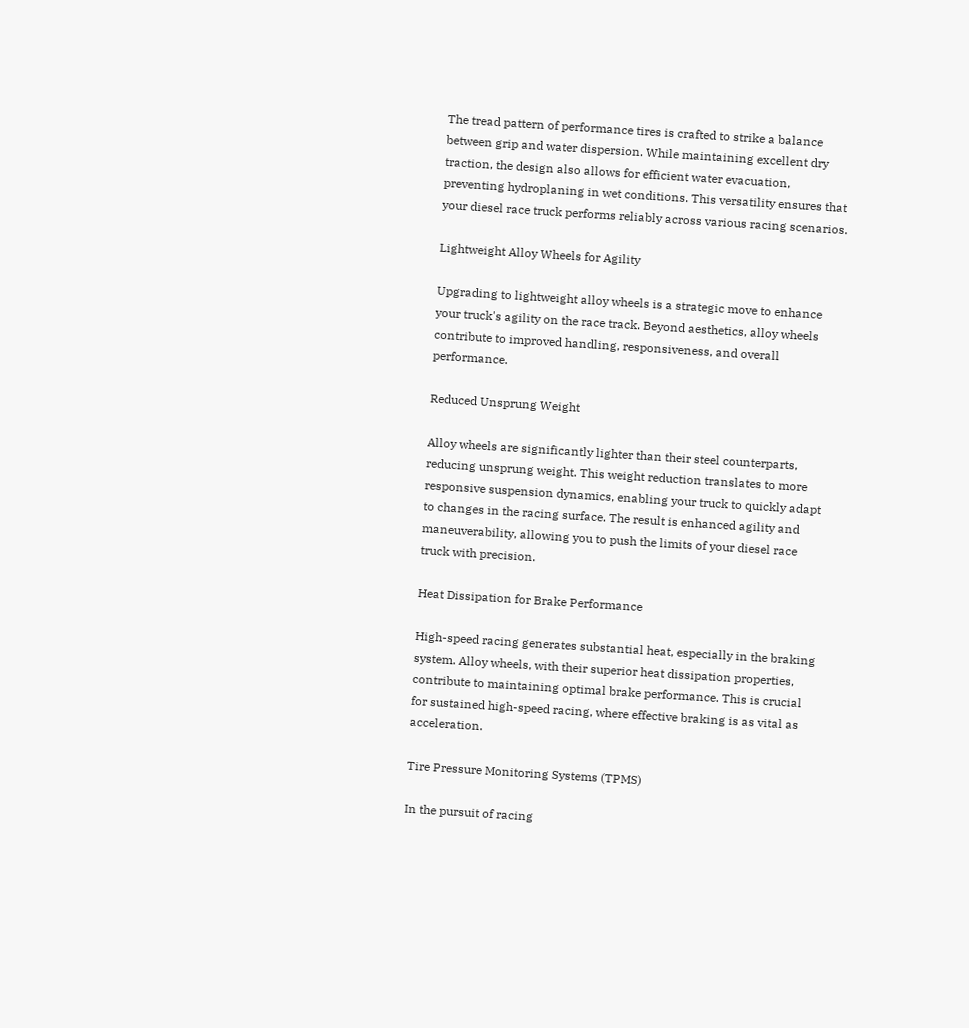The tread pattern of performance tires is crafted to strike a balance between grip and water dispersion. While maintaining excellent dry traction, the design also allows for efficient water evacuation, preventing hydroplaning in wet conditions. This versatility ensures that your diesel race truck performs reliably across various racing scenarios.

Lightweight Alloy Wheels for Agility

Upgrading to lightweight alloy wheels is a strategic move to enhance your truck's agility on the race track. Beyond aesthetics, alloy wheels contribute to improved handling, responsiveness, and overall performance.

Reduced Unsprung Weight

Alloy wheels are significantly lighter than their steel counterparts, reducing unsprung weight. This weight reduction translates to more responsive suspension dynamics, enabling your truck to quickly adapt to changes in the racing surface. The result is enhanced agility and maneuverability, allowing you to push the limits of your diesel race truck with precision.

Heat Dissipation for Brake Performance

High-speed racing generates substantial heat, especially in the braking system. Alloy wheels, with their superior heat dissipation properties, contribute to maintaining optimal brake performance. This is crucial for sustained high-speed racing, where effective braking is as vital as acceleration.

Tire Pressure Monitoring Systems (TPMS)

In the pursuit of racing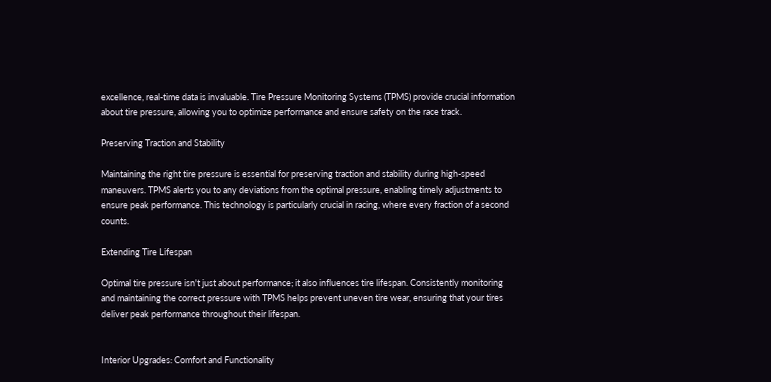excellence, real-time data is invaluable. Tire Pressure Monitoring Systems (TPMS) provide crucial information about tire pressure, allowing you to optimize performance and ensure safety on the race track.

Preserving Traction and Stability

Maintaining the right tire pressure is essential for preserving traction and stability during high-speed maneuvers. TPMS alerts you to any deviations from the optimal pressure, enabling timely adjustments to ensure peak performance. This technology is particularly crucial in racing, where every fraction of a second counts.

Extending Tire Lifespan

Optimal tire pressure isn't just about performance; it also influences tire lifespan. Consistently monitoring and maintaining the correct pressure with TPMS helps prevent uneven tire wear, ensuring that your tires deliver peak performance throughout their lifespan.


Interior Upgrades: Comfort and Functionality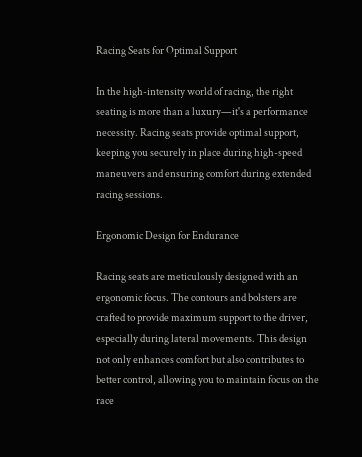Racing Seats for Optimal Support

In the high-intensity world of racing, the right seating is more than a luxury—it's a performance necessity. Racing seats provide optimal support, keeping you securely in place during high-speed maneuvers and ensuring comfort during extended racing sessions.

Ergonomic Design for Endurance

Racing seats are meticulously designed with an ergonomic focus. The contours and bolsters are crafted to provide maximum support to the driver, especially during lateral movements. This design not only enhances comfort but also contributes to better control, allowing you to maintain focus on the race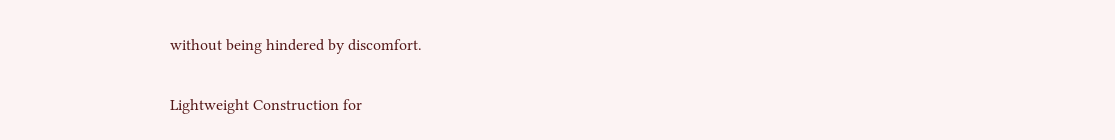without being hindered by discomfort.

Lightweight Construction for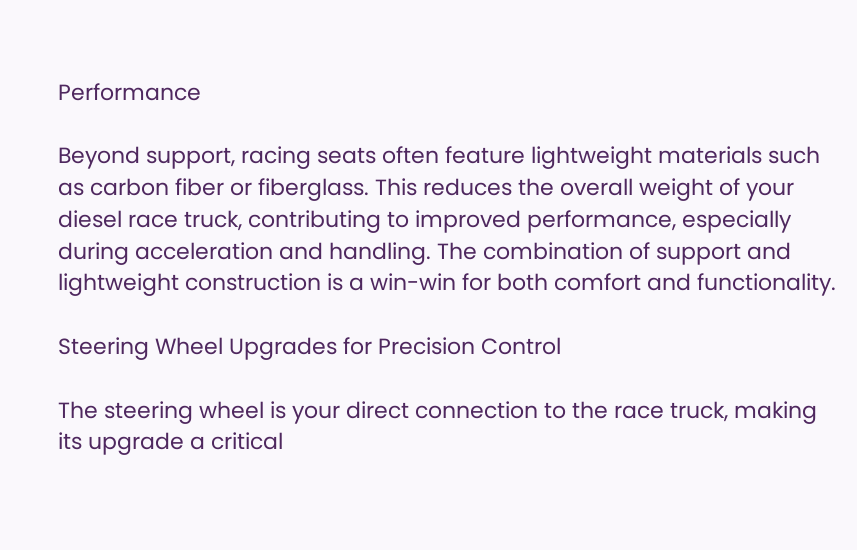Performance

Beyond support, racing seats often feature lightweight materials such as carbon fiber or fiberglass. This reduces the overall weight of your diesel race truck, contributing to improved performance, especially during acceleration and handling. The combination of support and lightweight construction is a win-win for both comfort and functionality.

Steering Wheel Upgrades for Precision Control

The steering wheel is your direct connection to the race truck, making its upgrade a critical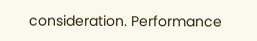consideration. Performance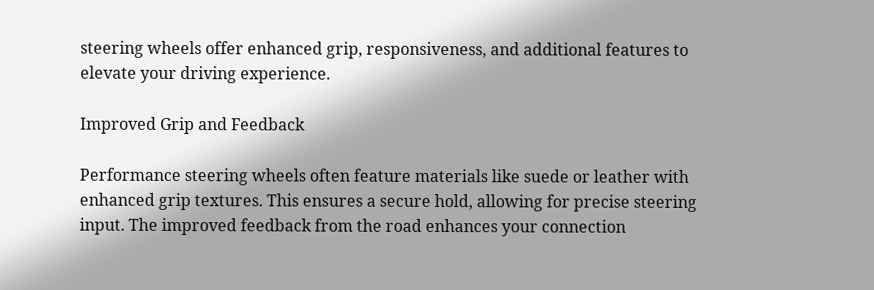steering wheels offer enhanced grip, responsiveness, and additional features to elevate your driving experience.

Improved Grip and Feedback

Performance steering wheels often feature materials like suede or leather with enhanced grip textures. This ensures a secure hold, allowing for precise steering input. The improved feedback from the road enhances your connection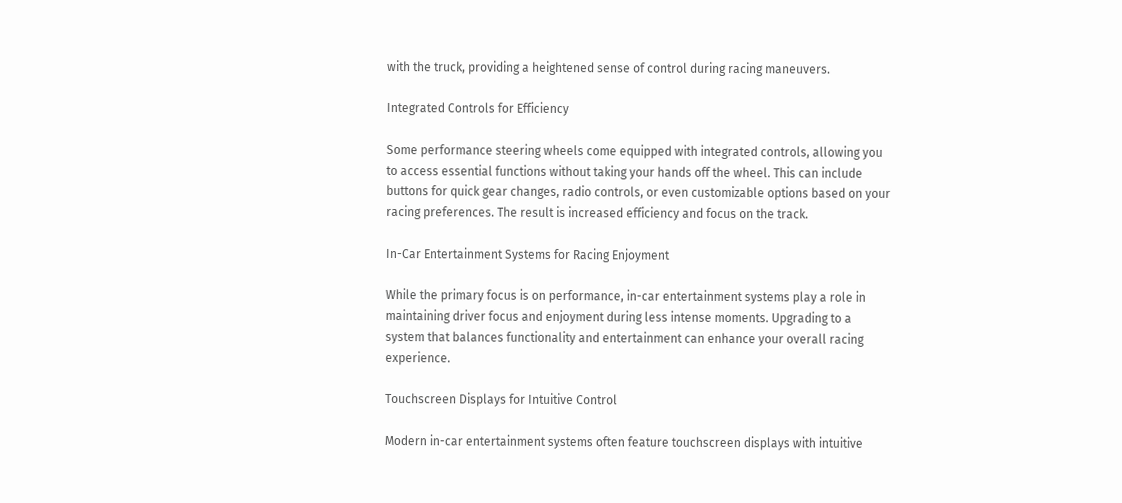with the truck, providing a heightened sense of control during racing maneuvers.

Integrated Controls for Efficiency

Some performance steering wheels come equipped with integrated controls, allowing you to access essential functions without taking your hands off the wheel. This can include buttons for quick gear changes, radio controls, or even customizable options based on your racing preferences. The result is increased efficiency and focus on the track.

In-Car Entertainment Systems for Racing Enjoyment

While the primary focus is on performance, in-car entertainment systems play a role in maintaining driver focus and enjoyment during less intense moments. Upgrading to a system that balances functionality and entertainment can enhance your overall racing experience.

Touchscreen Displays for Intuitive Control

Modern in-car entertainment systems often feature touchscreen displays with intuitive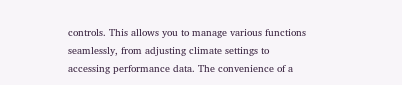controls. This allows you to manage various functions seamlessly, from adjusting climate settings to accessing performance data. The convenience of a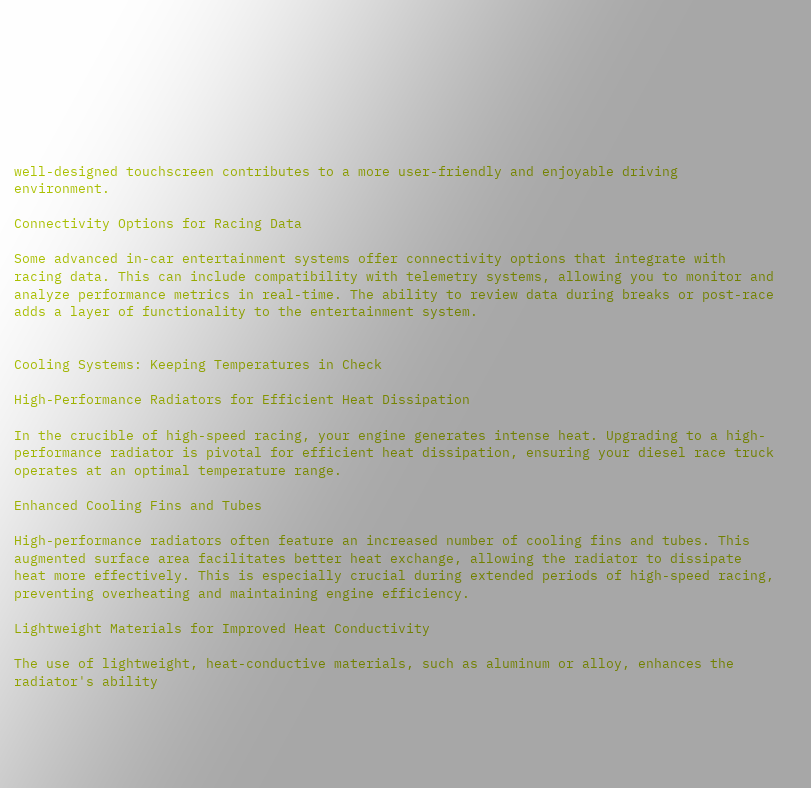well-designed touchscreen contributes to a more user-friendly and enjoyable driving environment.

Connectivity Options for Racing Data

Some advanced in-car entertainment systems offer connectivity options that integrate with racing data. This can include compatibility with telemetry systems, allowing you to monitor and analyze performance metrics in real-time. The ability to review data during breaks or post-race adds a layer of functionality to the entertainment system.


Cooling Systems: Keeping Temperatures in Check

High-Performance Radiators for Efficient Heat Dissipation

In the crucible of high-speed racing, your engine generates intense heat. Upgrading to a high-performance radiator is pivotal for efficient heat dissipation, ensuring your diesel race truck operates at an optimal temperature range.

Enhanced Cooling Fins and Tubes

High-performance radiators often feature an increased number of cooling fins and tubes. This augmented surface area facilitates better heat exchange, allowing the radiator to dissipate heat more effectively. This is especially crucial during extended periods of high-speed racing, preventing overheating and maintaining engine efficiency.

Lightweight Materials for Improved Heat Conductivity

The use of lightweight, heat-conductive materials, such as aluminum or alloy, enhances the radiator's ability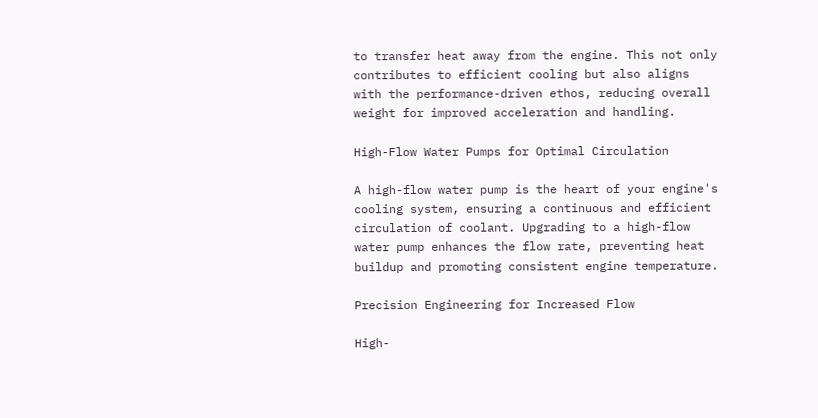to transfer heat away from the engine. This not only contributes to efficient cooling but also aligns with the performance-driven ethos, reducing overall weight for improved acceleration and handling.

High-Flow Water Pumps for Optimal Circulation

A high-flow water pump is the heart of your engine's cooling system, ensuring a continuous and efficient circulation of coolant. Upgrading to a high-flow water pump enhances the flow rate, preventing heat buildup and promoting consistent engine temperature.

Precision Engineering for Increased Flow

High-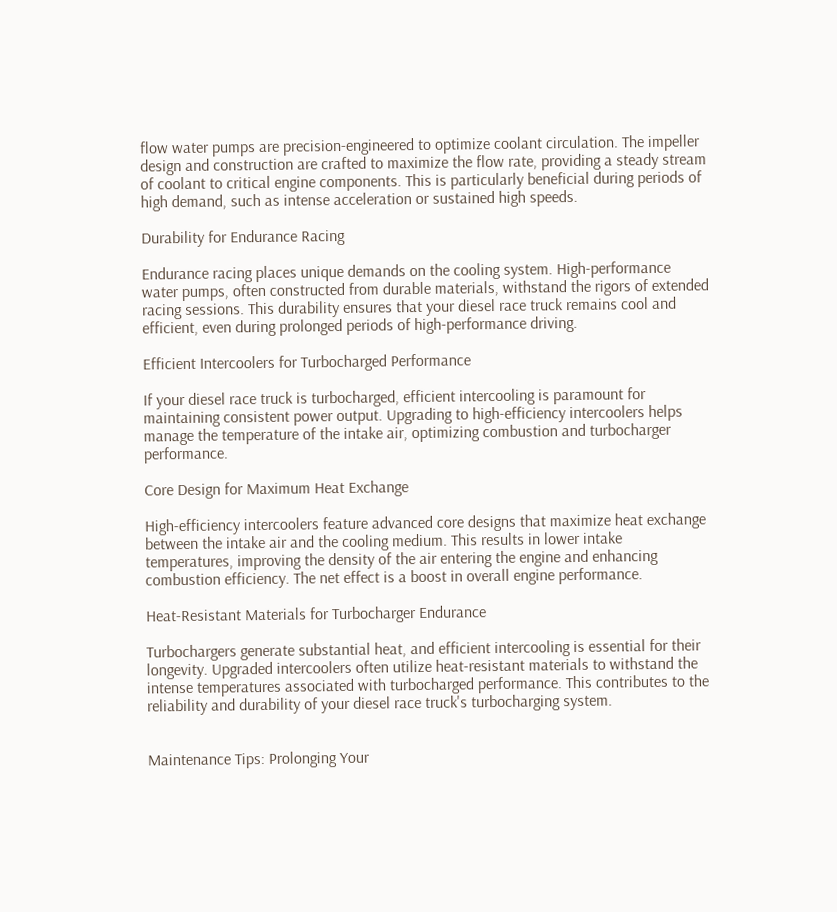flow water pumps are precision-engineered to optimize coolant circulation. The impeller design and construction are crafted to maximize the flow rate, providing a steady stream of coolant to critical engine components. This is particularly beneficial during periods of high demand, such as intense acceleration or sustained high speeds.

Durability for Endurance Racing

Endurance racing places unique demands on the cooling system. High-performance water pumps, often constructed from durable materials, withstand the rigors of extended racing sessions. This durability ensures that your diesel race truck remains cool and efficient, even during prolonged periods of high-performance driving.

Efficient Intercoolers for Turbocharged Performance

If your diesel race truck is turbocharged, efficient intercooling is paramount for maintaining consistent power output. Upgrading to high-efficiency intercoolers helps manage the temperature of the intake air, optimizing combustion and turbocharger performance.

Core Design for Maximum Heat Exchange

High-efficiency intercoolers feature advanced core designs that maximize heat exchange between the intake air and the cooling medium. This results in lower intake temperatures, improving the density of the air entering the engine and enhancing combustion efficiency. The net effect is a boost in overall engine performance.

Heat-Resistant Materials for Turbocharger Endurance

Turbochargers generate substantial heat, and efficient intercooling is essential for their longevity. Upgraded intercoolers often utilize heat-resistant materials to withstand the intense temperatures associated with turbocharged performance. This contributes to the reliability and durability of your diesel race truck's turbocharging system.


Maintenance Tips: Prolonging Your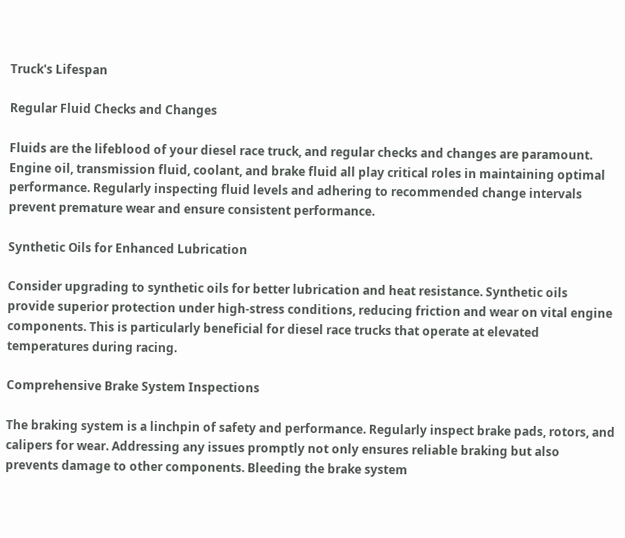Truck's Lifespan

Regular Fluid Checks and Changes

Fluids are the lifeblood of your diesel race truck, and regular checks and changes are paramount. Engine oil, transmission fluid, coolant, and brake fluid all play critical roles in maintaining optimal performance. Regularly inspecting fluid levels and adhering to recommended change intervals prevent premature wear and ensure consistent performance.

Synthetic Oils for Enhanced Lubrication

Consider upgrading to synthetic oils for better lubrication and heat resistance. Synthetic oils provide superior protection under high-stress conditions, reducing friction and wear on vital engine components. This is particularly beneficial for diesel race trucks that operate at elevated temperatures during racing.

Comprehensive Brake System Inspections

The braking system is a linchpin of safety and performance. Regularly inspect brake pads, rotors, and calipers for wear. Addressing any issues promptly not only ensures reliable braking but also prevents damage to other components. Bleeding the brake system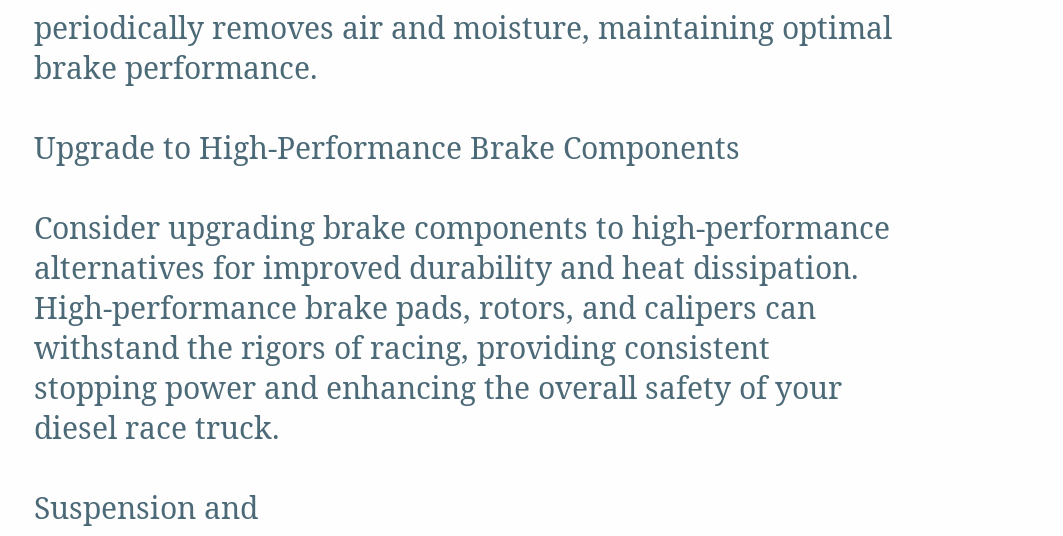periodically removes air and moisture, maintaining optimal brake performance.

Upgrade to High-Performance Brake Components

Consider upgrading brake components to high-performance alternatives for improved durability and heat dissipation. High-performance brake pads, rotors, and calipers can withstand the rigors of racing, providing consistent stopping power and enhancing the overall safety of your diesel race truck.

Suspension and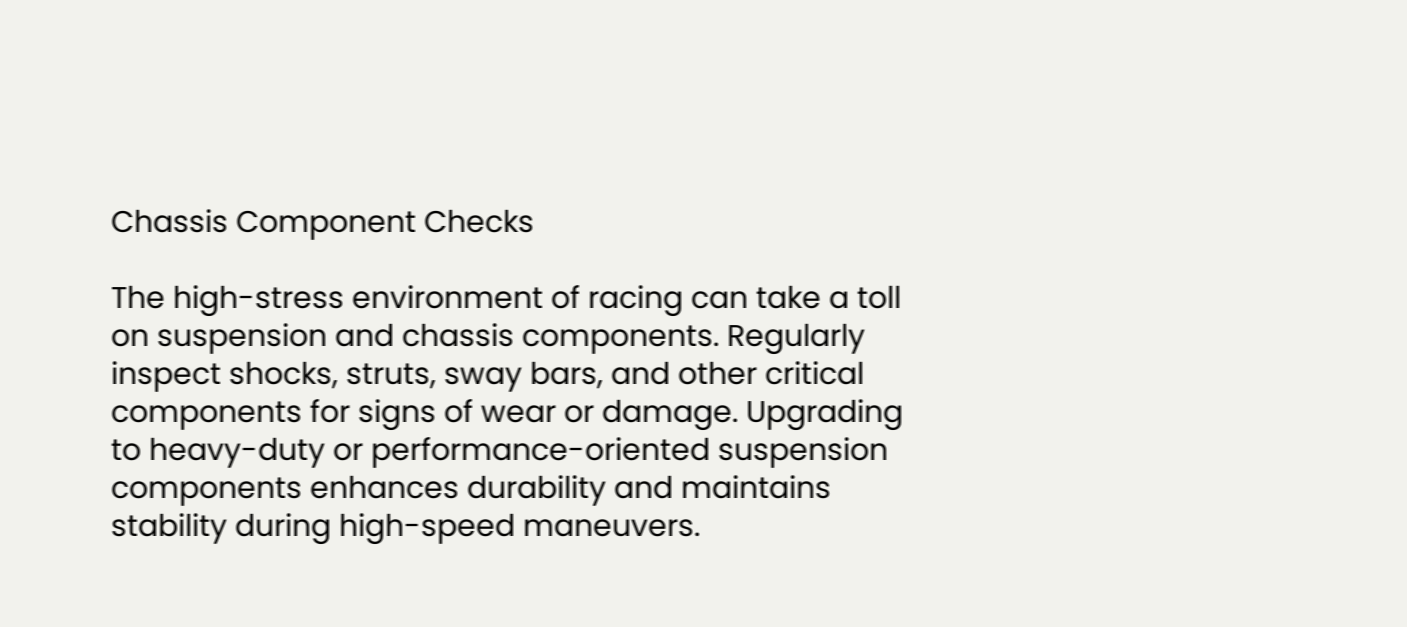Chassis Component Checks

The high-stress environment of racing can take a toll on suspension and chassis components. Regularly inspect shocks, struts, sway bars, and other critical components for signs of wear or damage. Upgrading to heavy-duty or performance-oriented suspension components enhances durability and maintains stability during high-speed maneuvers.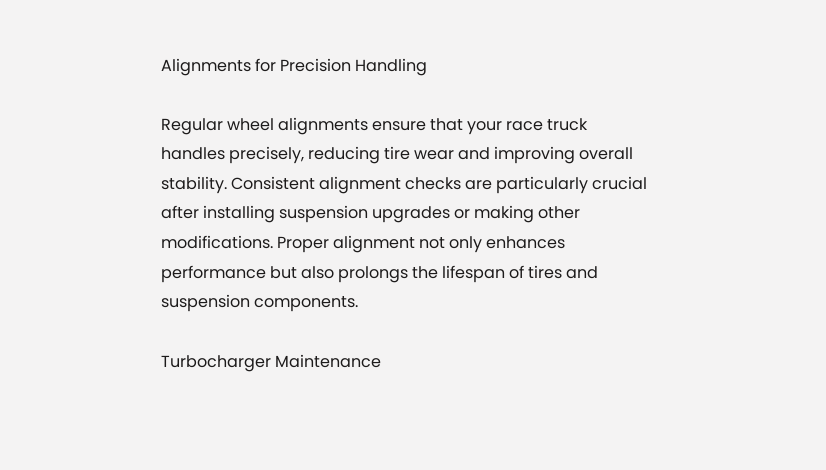Alignments for Precision Handling

Regular wheel alignments ensure that your race truck handles precisely, reducing tire wear and improving overall stability. Consistent alignment checks are particularly crucial after installing suspension upgrades or making other modifications. Proper alignment not only enhances performance but also prolongs the lifespan of tires and suspension components.

Turbocharger Maintenance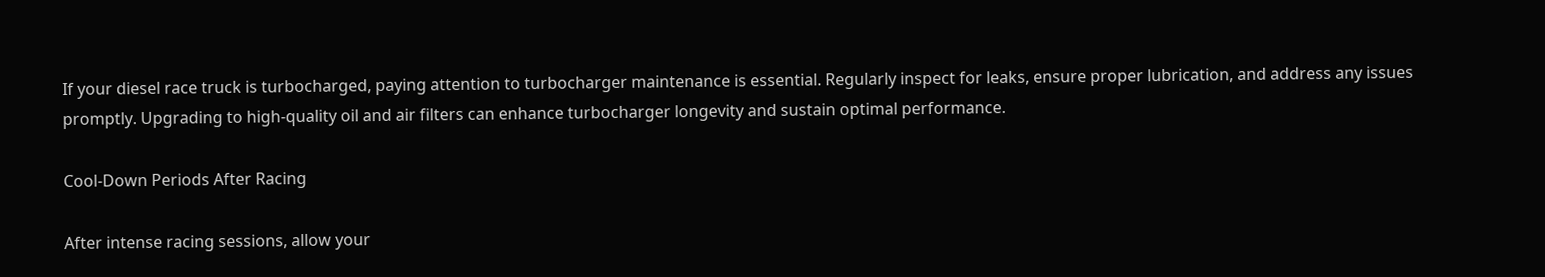If your diesel race truck is turbocharged, paying attention to turbocharger maintenance is essential. Regularly inspect for leaks, ensure proper lubrication, and address any issues promptly. Upgrading to high-quality oil and air filters can enhance turbocharger longevity and sustain optimal performance.

Cool-Down Periods After Racing

After intense racing sessions, allow your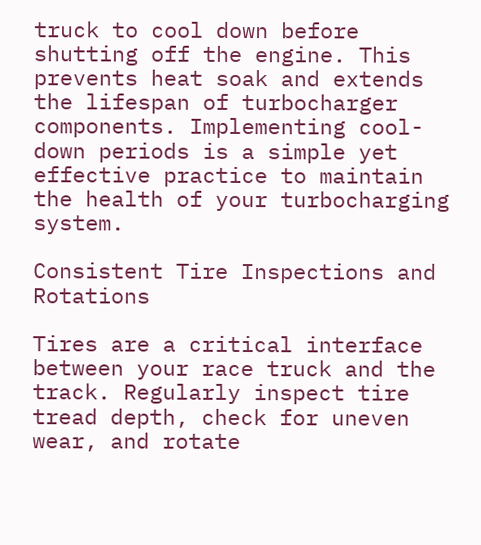truck to cool down before shutting off the engine. This prevents heat soak and extends the lifespan of turbocharger components. Implementing cool-down periods is a simple yet effective practice to maintain the health of your turbocharging system.

Consistent Tire Inspections and Rotations

Tires are a critical interface between your race truck and the track. Regularly inspect tire tread depth, check for uneven wear, and rotate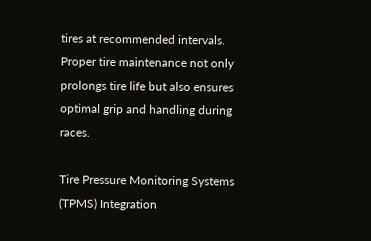tires at recommended intervals. Proper tire maintenance not only prolongs tire life but also ensures optimal grip and handling during races.

Tire Pressure Monitoring Systems (TPMS) Integration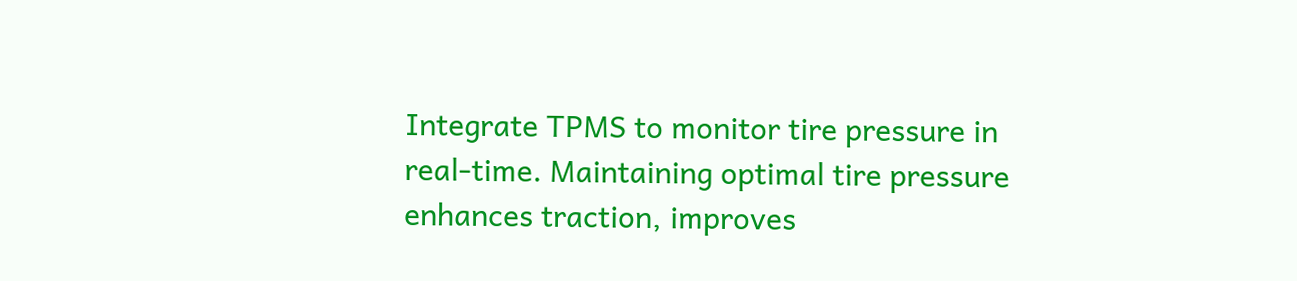Integrate TPMS to monitor tire pressure in real-time. Maintaining optimal tire pressure enhances traction, improves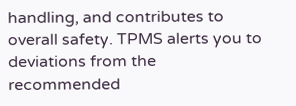handling, and contributes to overall safety. TPMS alerts you to deviations from the recommended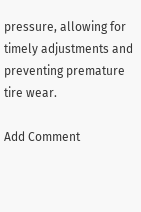pressure, allowing for timely adjustments and preventing premature tire wear.

Add Comment